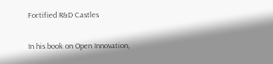Fortified R&D Castles

In his book on Open Innovation,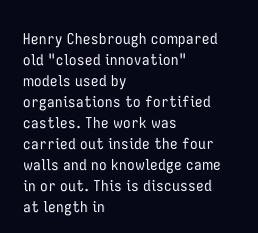Henry Chesbrough compared old "closed innovation" models used by organisations to fortified castles. The work was carried out inside the four walls and no knowledge came in or out. This is discussed at length in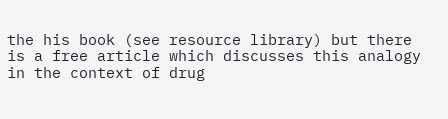the his book (see resource library) but there is a free article which discusses this analogy in the context of drug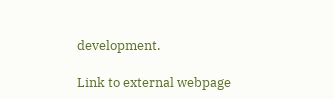development.

Link to external webpage